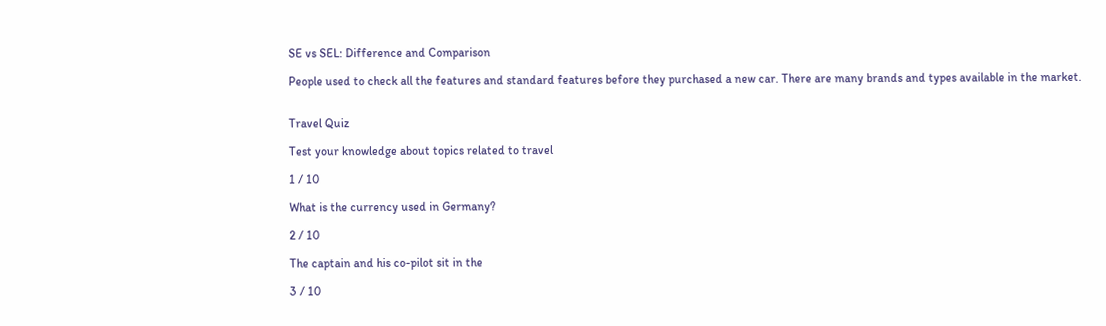SE vs SEL: Difference and Comparison

People used to check all the features and standard features before they purchased a new car. There are many brands and types available in the market.


Travel Quiz

Test your knowledge about topics related to travel

1 / 10

What is the currency used in Germany?

2 / 10

The captain and his co-pilot sit in the

3 / 10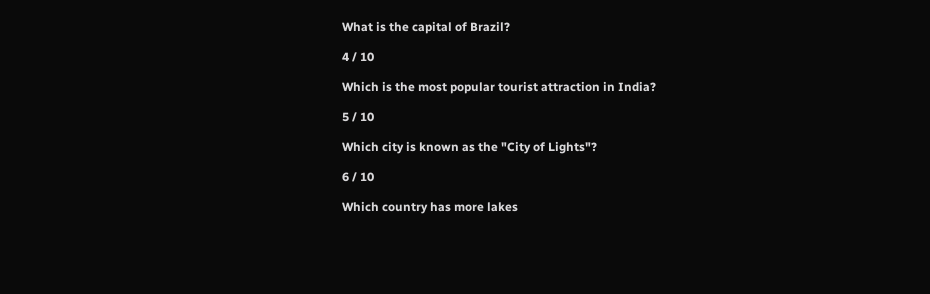What is the capital of Brazil?

4 / 10

Which is the most popular tourist attraction in India?

5 / 10

Which city is known as the "City of Lights"?

6 / 10

Which country has more lakes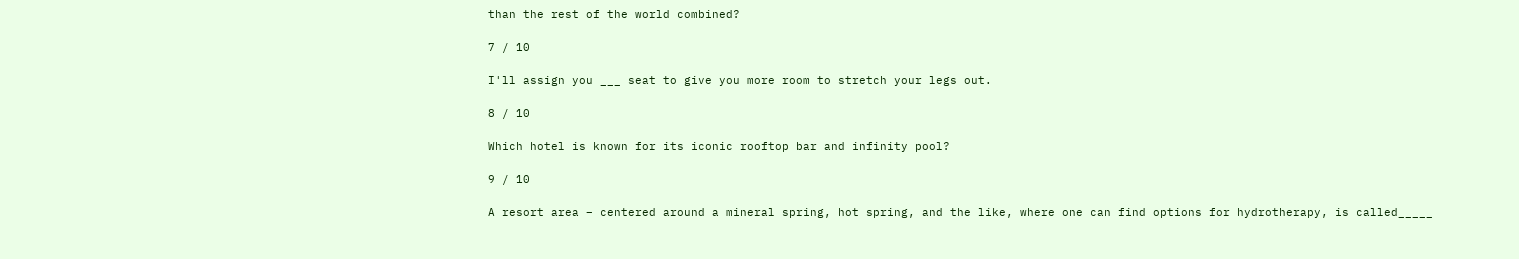than the rest of the world combined?

7 / 10

I'll assign you ___ seat to give you more room to stretch your legs out.

8 / 10

Which hotel is known for its iconic rooftop bar and infinity pool?

9 / 10

A resort area – centered around a mineral spring, hot spring, and the like, where one can find options for hydrotherapy, is called_____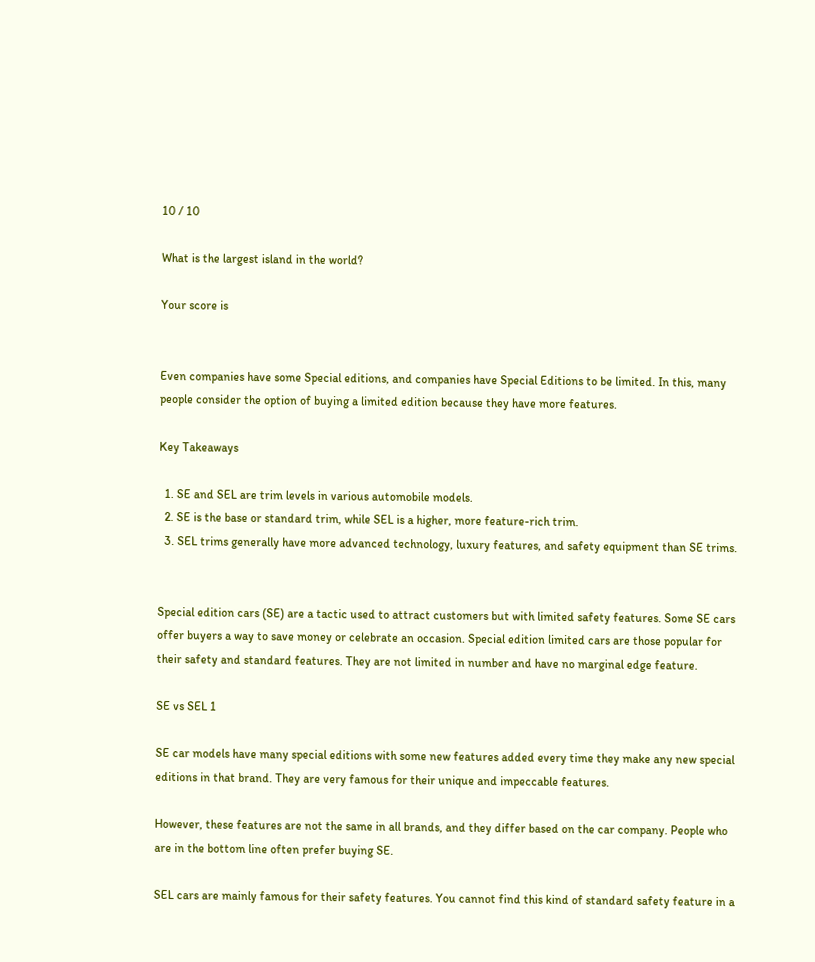10 / 10

What is the largest island in the world?

Your score is


Even companies have some Special editions, and companies have Special Editions to be limited. In this, many people consider the option of buying a limited edition because they have more features.

Key Takeaways

  1. SE and SEL are trim levels in various automobile models.
  2. SE is the base or standard trim, while SEL is a higher, more feature-rich trim.
  3. SEL trims generally have more advanced technology, luxury features, and safety equipment than SE trims.


Special edition cars (SE) are a tactic used to attract customers but with limited safety features. Some SE cars offer buyers a way to save money or celebrate an occasion. Special edition limited cars are those popular for their safety and standard features. They are not limited in number and have no marginal edge feature.

SE vs SEL 1

SE car models have many special editions with some new features added every time they make any new special editions in that brand. They are very famous for their unique and impeccable features.

However, these features are not the same in all brands, and they differ based on the car company. People who are in the bottom line often prefer buying SE.

SEL cars are mainly famous for their safety features. You cannot find this kind of standard safety feature in a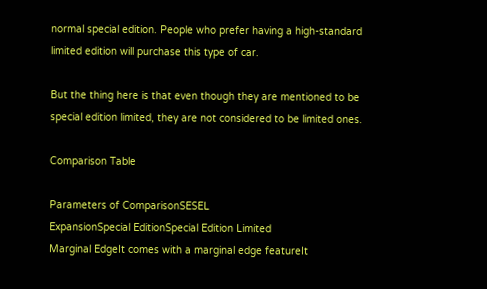normal special edition. People who prefer having a high-standard limited edition will purchase this type of car.

But the thing here is that even though they are mentioned to be special edition limited, they are not considered to be limited ones.

Comparison Table

Parameters of ComparisonSESEL
ExpansionSpecial EditionSpecial Edition Limited
Marginal EdgeIt comes with a marginal edge featureIt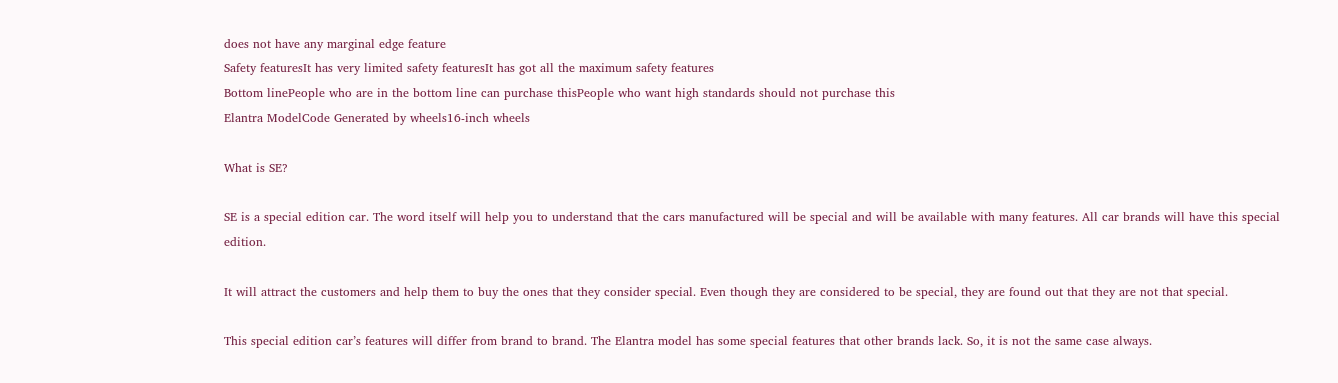does not have any marginal edge feature
Safety featuresIt has very limited safety featuresIt has got all the maximum safety features
Bottom linePeople who are in the bottom line can purchase thisPeople who want high standards should not purchase this
Elantra ModelCode Generated by wheels16-inch wheels

What is SE?

SE is a special edition car. The word itself will help you to understand that the cars manufactured will be special and will be available with many features. All car brands will have this special edition.

It will attract the customers and help them to buy the ones that they consider special. Even though they are considered to be special, they are found out that they are not that special.

This special edition car’s features will differ from brand to brand. The Elantra model has some special features that other brands lack. So, it is not the same case always.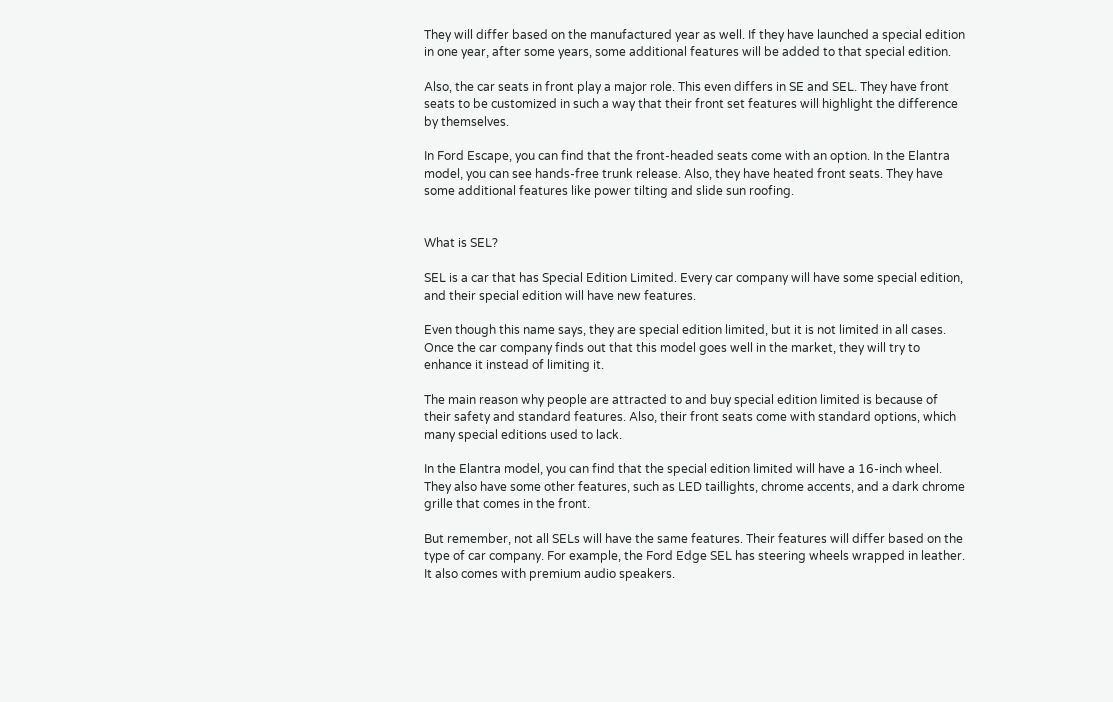They will differ based on the manufactured year as well. If they have launched a special edition in one year, after some years, some additional features will be added to that special edition.

Also, the car seats in front play a major role. This even differs in SE and SEL. They have front seats to be customized in such a way that their front set features will highlight the difference by themselves.

In Ford Escape, you can find that the front-headed seats come with an option. In the Elantra model, you can see hands-free trunk release. Also, they have heated front seats. They have some additional features like power tilting and slide sun roofing.


What is SEL?

SEL is a car that has Special Edition Limited. Every car company will have some special edition, and their special edition will have new features.

Even though this name says, they are special edition limited, but it is not limited in all cases. Once the car company finds out that this model goes well in the market, they will try to enhance it instead of limiting it.

The main reason why people are attracted to and buy special edition limited is because of their safety and standard features. Also, their front seats come with standard options, which many special editions used to lack.

In the Elantra model, you can find that the special edition limited will have a 16-inch wheel. They also have some other features, such as LED taillights, chrome accents, and a dark chrome grille that comes in the front.

But remember, not all SELs will have the same features. Their features will differ based on the type of car company. For example, the Ford Edge SEL has steering wheels wrapped in leather. It also comes with premium audio speakers.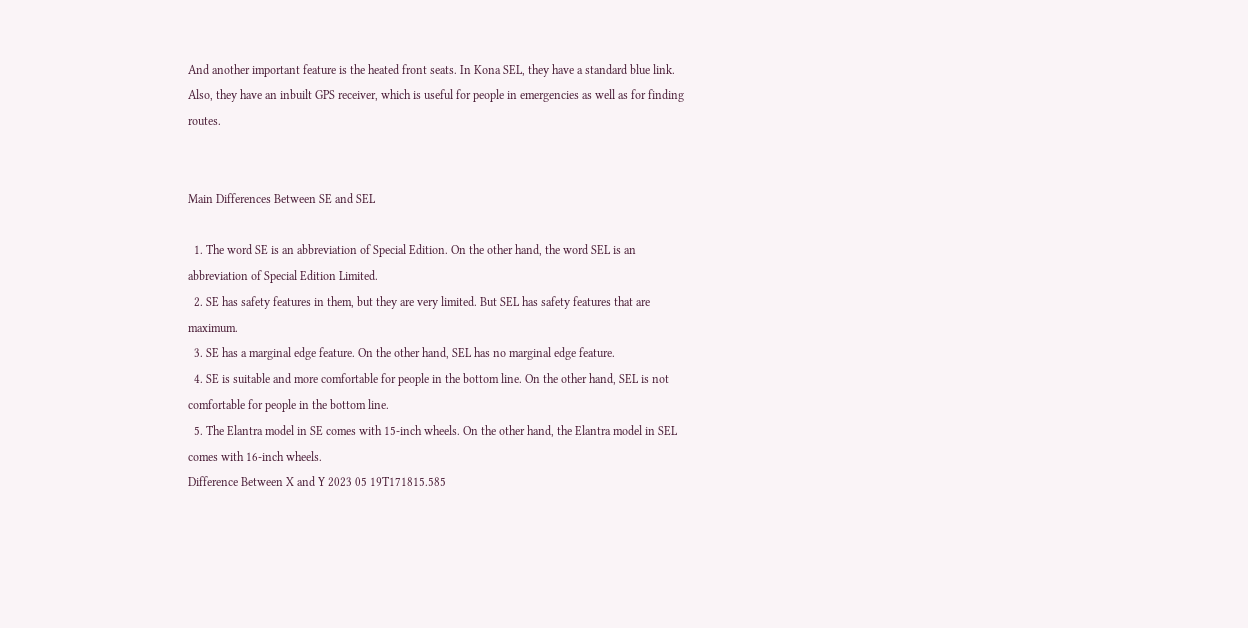And another important feature is the heated front seats. In Kona SEL, they have a standard blue link. Also, they have an inbuilt GPS receiver, which is useful for people in emergencies as well as for finding routes.


Main Differences Between SE and SEL

  1. The word SE is an abbreviation of Special Edition. On the other hand, the word SEL is an abbreviation of Special Edition Limited.
  2. SE has safety features in them, but they are very limited. But SEL has safety features that are maximum.
  3. SE has a marginal edge feature. On the other hand, SEL has no marginal edge feature.
  4. SE is suitable and more comfortable for people in the bottom line. On the other hand, SEL is not comfortable for people in the bottom line.
  5. The Elantra model in SE comes with 15-inch wheels. On the other hand, the Elantra model in SEL comes with 16-inch wheels.
Difference Between X and Y 2023 05 19T171815.585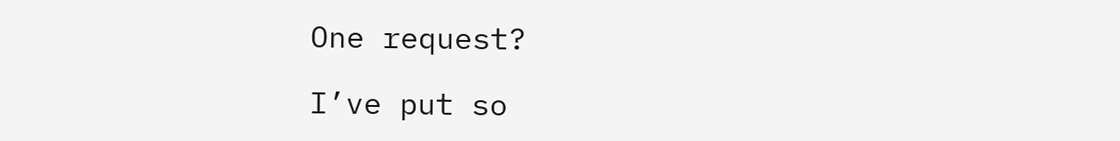One request?

I’ve put so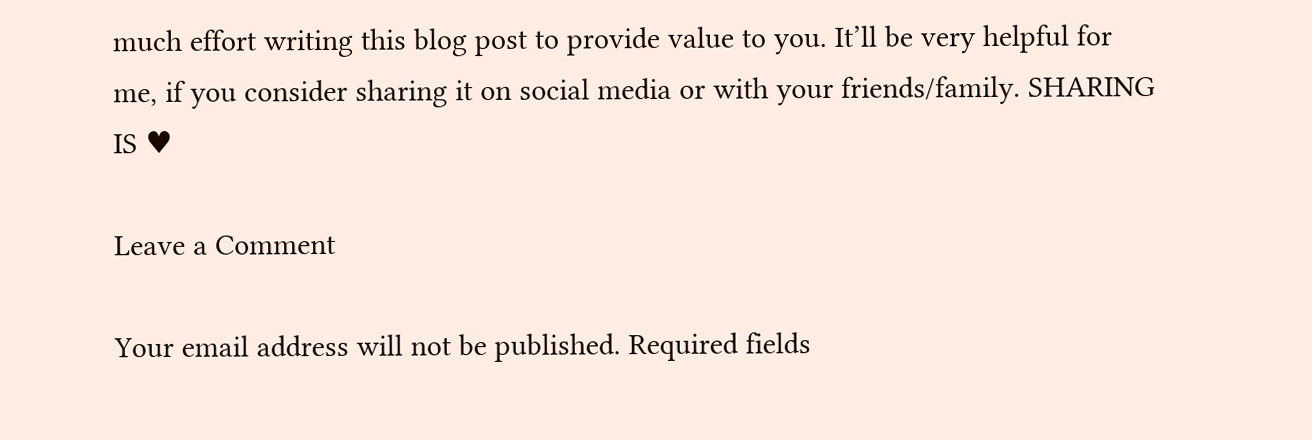much effort writing this blog post to provide value to you. It’ll be very helpful for me, if you consider sharing it on social media or with your friends/family. SHARING IS ♥

Leave a Comment

Your email address will not be published. Required fields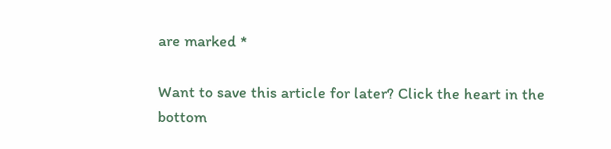are marked *

Want to save this article for later? Click the heart in the bottom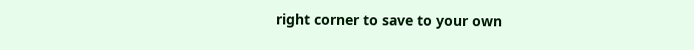right corner to save to your own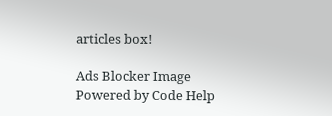articles box!

Ads Blocker Image Powered by Code Help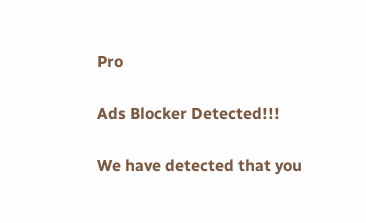Pro

Ads Blocker Detected!!!

We have detected that you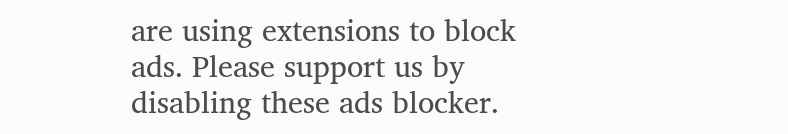are using extensions to block ads. Please support us by disabling these ads blocker.